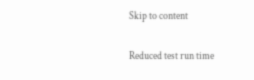Skip to content

Reduced test run time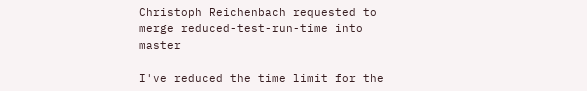Christoph Reichenbach requested to merge reduced-test-run-time into master

I've reduced the time limit for the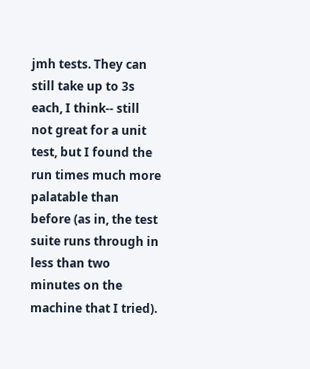jmh tests. They can still take up to 3s each, I think-- still not great for a unit test, but I found the run times much more palatable than before (as in, the test suite runs through in less than two minutes on the machine that I tried).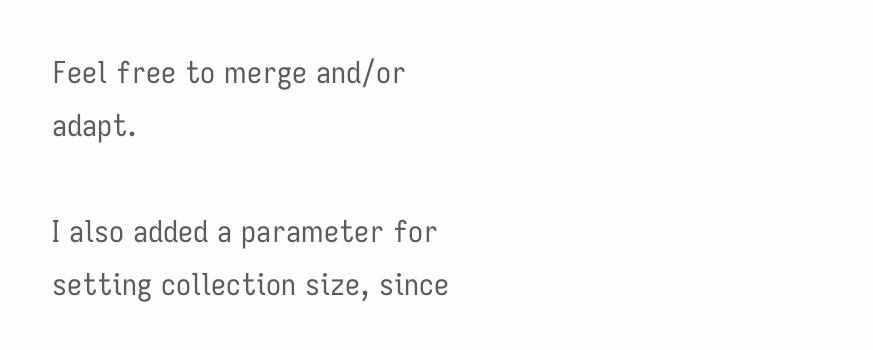Feel free to merge and/or adapt.

I also added a parameter for setting collection size, since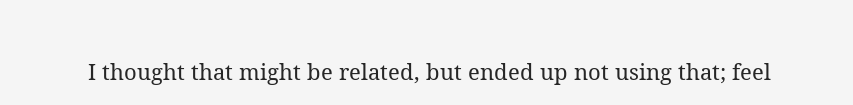I thought that might be related, but ended up not using that; feel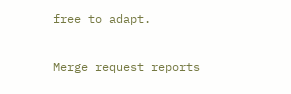free to adapt.

Merge request reports